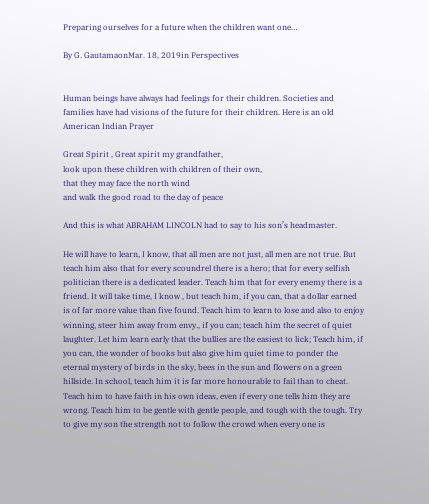Preparing ourselves for a future when the children want one…

By G. GautamaonMar. 18, 2019in Perspectives


Human beings have always had feelings for their children. Societies and families have had visions of the future for their children. Here is an old American Indian Prayer

Great Spirit , Great spirit my grandfather,
look upon these children with children of their own,
that they may face the north wind
and walk the good road to the day of peace

And this is what ABRAHAM LINCOLN had to say to his son’s headmaster.

He will have to learn, I know, that all men are not just, all men are not true. But teach him also that for every scoundrel there is a hero; that for every selfish politician there is a dedicated leader. Teach him that for every enemy there is a friend. It will take time, I know , but teach him, if you can, that a dollar earned is of far more value than five found. Teach him to learn to lose and also to enjoy winning, steer him away from envy., if you can; teach him the secret of quiet laughter. Let him learn early that the bullies are the easiest to lick; Teach him, if you can, the wonder of books but also give him quiet time to ponder the eternal mystery of birds in the sky, bees in the sun and flowers on a green hillside. In school, teach him it is far more honourable to fail than to cheat. Teach him to have faith in his own ideas, even if every one tells him they are wrong. Teach him to be gentle with gentle people, and tough with the tough. Try to give my son the strength not to follow the crowd when every one is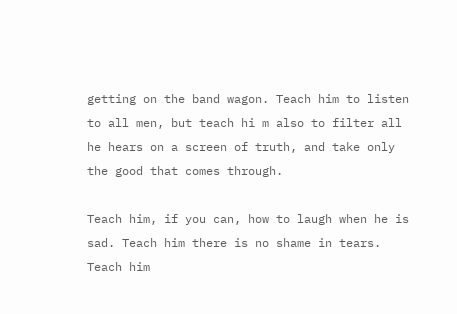getting on the band wagon. Teach him to listen to all men, but teach hi m also to filter all he hears on a screen of truth, and take only the good that comes through.

Teach him, if you can, how to laugh when he is sad. Teach him there is no shame in tears. Teach him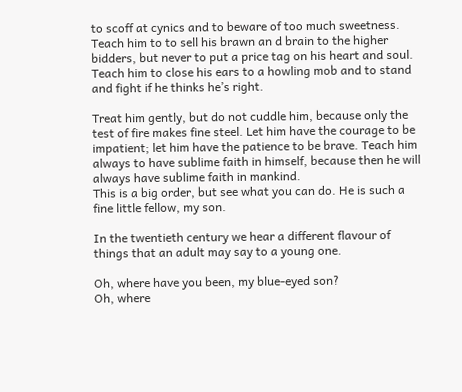to scoff at cynics and to beware of too much sweetness. Teach him to to sell his brawn an d brain to the higher bidders, but never to put a price tag on his heart and soul. Teach him to close his ears to a howling mob and to stand and fight if he thinks he’s right.

Treat him gently, but do not cuddle him, because only the test of fire makes fine steel. Let him have the courage to be impatient; let him have the patience to be brave. Teach him always to have sublime faith in himself, because then he will always have sublime faith in mankind.
This is a big order, but see what you can do. He is such a fine little fellow, my son.

In the twentieth century we hear a different flavour of things that an adult may say to a young one.

Oh, where have you been, my blue-eyed son?
Oh, where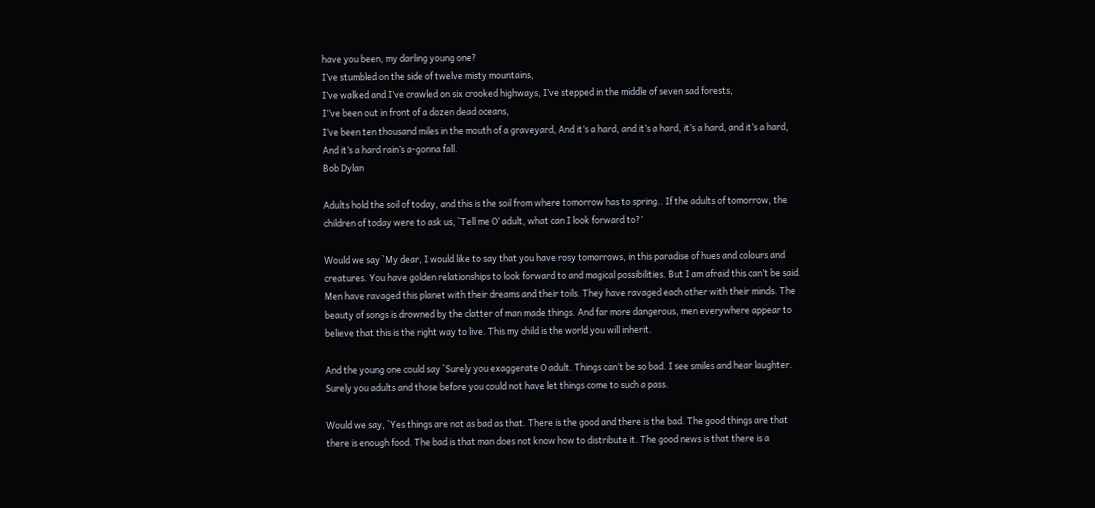have you been, my darling young one?
I’ve stumbled on the side of twelve misty mountains,
I’ve walked and I’ve crawled on six crooked highways, I’ve stepped in the middle of seven sad forests,
I”ve been out in front of a dozen dead oceans,
I’ve been ten thousand miles in the mouth of a graveyard, And it’s a hard, and it’s a hard, it’s a hard, and it’s a hard, And it’s a hard rain’s a-gonna fall.
Bob Dylan

Adults hold the soil of today, and this is the soil from where tomorrow has to spring.. If the adults of tomorrow, the children of today were to ask us, `Tell me O’ adult, what can I look forward to?’

Would we say `My dear, I would like to say that you have rosy tomorrows, in this paradise of hues and colours and creatures. You have golden relationships to look forward to and magical possibilities. But I am afraid this can’t be said. Men have ravaged this planet with their dreams and their toils. They have ravaged each other with their minds. The beauty of songs is drowned by the clatter of man made things. And far more dangerous, men everywhere appear to believe that this is the right way to live. This my child is the world you will inherit.

And the young one could say `Surely you exaggerate O adult. Things can’t be so bad. I see smiles and hear laughter. Surely you adults and those before you could not have let things come to such a pass.

Would we say, `Yes things are not as bad as that. There is the good and there is the bad. The good things are that there is enough food. The bad is that man does not know how to distribute it. The good news is that there is a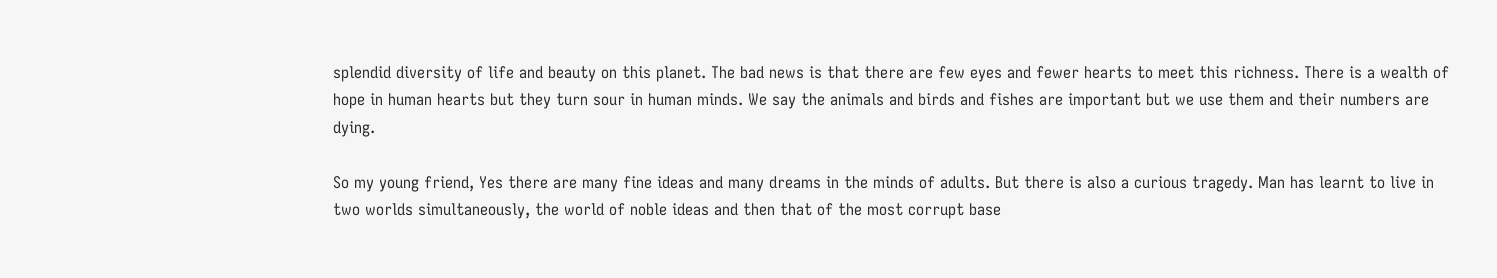splendid diversity of life and beauty on this planet. The bad news is that there are few eyes and fewer hearts to meet this richness. There is a wealth of hope in human hearts but they turn sour in human minds. We say the animals and birds and fishes are important but we use them and their numbers are dying.

So my young friend, Yes there are many fine ideas and many dreams in the minds of adults. But there is also a curious tragedy. Man has learnt to live in two worlds simultaneously, the world of noble ideas and then that of the most corrupt base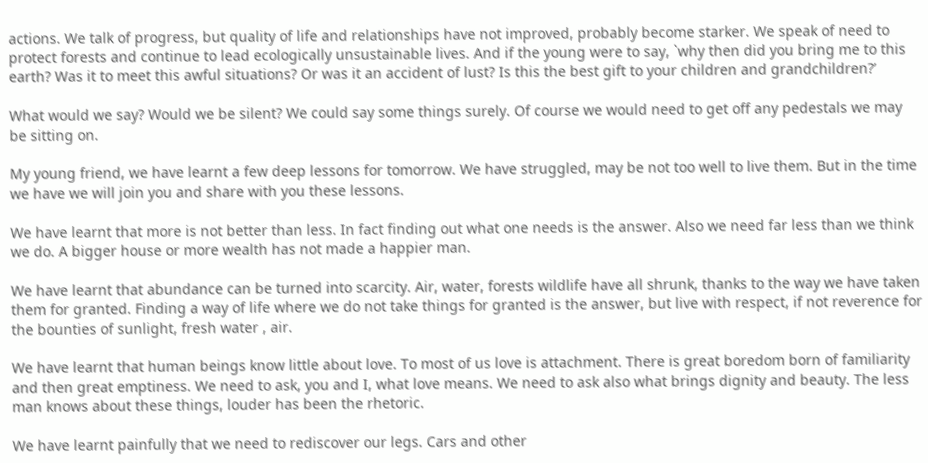actions. We talk of progress, but quality of life and relationships have not improved, probably become starker. We speak of need to protect forests and continue to lead ecologically unsustainable lives. And if the young were to say, `why then did you bring me to this earth? Was it to meet this awful situations? Or was it an accident of lust? Is this the best gift to your children and grandchildren?’

What would we say? Would we be silent? We could say some things surely. Of course we would need to get off any pedestals we may be sitting on.

My young friend, we have learnt a few deep lessons for tomorrow. We have struggled, may be not too well to live them. But in the time we have we will join you and share with you these lessons.

We have learnt that more is not better than less. In fact finding out what one needs is the answer. Also we need far less than we think we do. A bigger house or more wealth has not made a happier man.

We have learnt that abundance can be turned into scarcity. Air, water, forests wildlife have all shrunk, thanks to the way we have taken them for granted. Finding a way of life where we do not take things for granted is the answer, but live with respect, if not reverence for the bounties of sunlight, fresh water , air.

We have learnt that human beings know little about love. To most of us love is attachment. There is great boredom born of familiarity and then great emptiness. We need to ask, you and I, what love means. We need to ask also what brings dignity and beauty. The less man knows about these things, louder has been the rhetoric.

We have learnt painfully that we need to rediscover our legs. Cars and other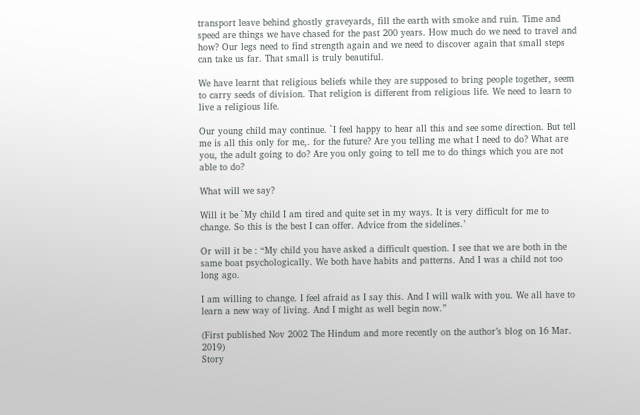transport leave behind ghostly graveyards, fill the earth with smoke and ruin. Time and speed are things we have chased for the past 200 years. How much do we need to travel and how? Our legs need to find strength again and we need to discover again that small steps can take us far. That small is truly beautiful.

We have learnt that religious beliefs while they are supposed to bring people together, seem to carry seeds of division. That religion is different from religious life. We need to learn to live a religious life.

Our young child may continue. `I feel happy to hear all this and see some direction. But tell me is all this only for me,. for the future? Are you telling me what I need to do? What are you, the adult going to do? Are you only going to tell me to do things which you are not able to do?

What will we say?

Will it be `My child I am tired and quite set in my ways. It is very difficult for me to change. So this is the best I can offer. Advice from the sidelines.’

Or will it be : “My child you have asked a difficult question. I see that we are both in the same boat psychologically. We both have habits and patterns. And I was a child not too long ago.

I am willing to change. I feel afraid as I say this. And I will walk with you. We all have to learn a new way of living. And I might as well begin now.”

(First published Nov 2002 The Hindum and more recently on the author’s blog on 16 Mar. 2019)
Story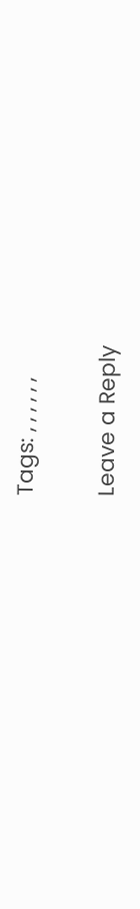Tags: , , , , , ,

Leave a Reply